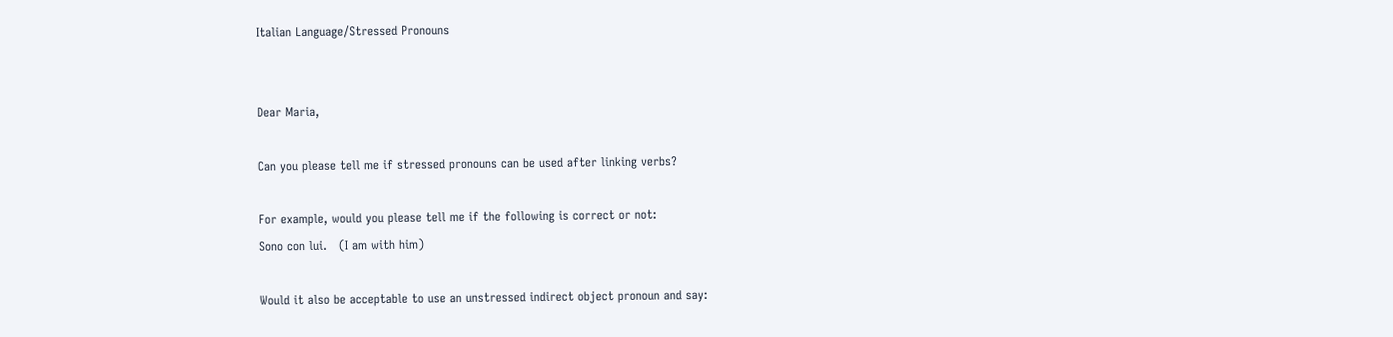Italian Language/Stressed Pronouns


Dear Maria,

Can you please tell me if stressed pronouns can be used after linking verbs?

For example, would you please tell me if the following is correct or not:
Sono con lui.   (I am with him)

Would it also be acceptable to use an unstressed indirect object pronoun and say: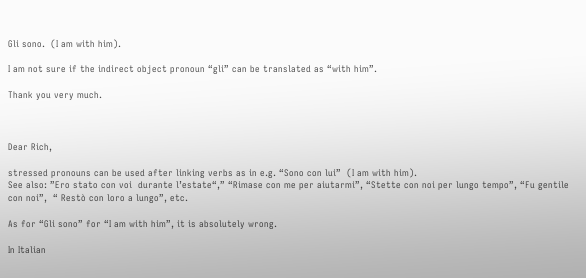Gli sono.  (I am with him).

I am not sure if the indirect object pronoun “gli” can be translated as “with him”.

Thank you very much.



Dear Rich,

stressed pronouns can be used after linking verbs as in e.g. “Sono con lui”  (I am with him).
See also: ”Ero stato con voi  durante l’estate“,” “Rimase con me per aiutarmi”, “Stette con noi per lungo tempo”, “Fu gentile con noi”,  “ Restò con loro a lungo”, etc.

As for “Gli sono” for “I am with him”, it is absolutely wrong.

In Italian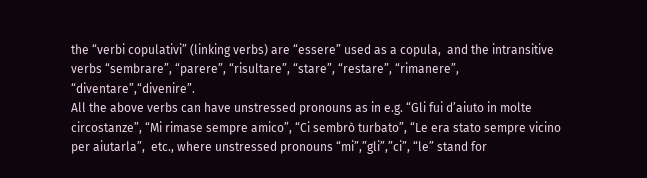the “verbi copulativi” (linking verbs) are “essere” used as a copula,  and the intransitive verbs “sembrare”, “parere”, “risultare”, “stare”, “restare”, “rimanere”, “diventare”,“divenire”.
All the above verbs can have unstressed pronouns as in e.g. “Gli fui d’aiuto in molte circostanze”, “Mi rimase sempre amico”, “Ci sembrò turbato”, “Le era stato sempre vicino per aiutarla”,  etc., where unstressed pronouns “mi”,”gli”,”ci”, “le” stand for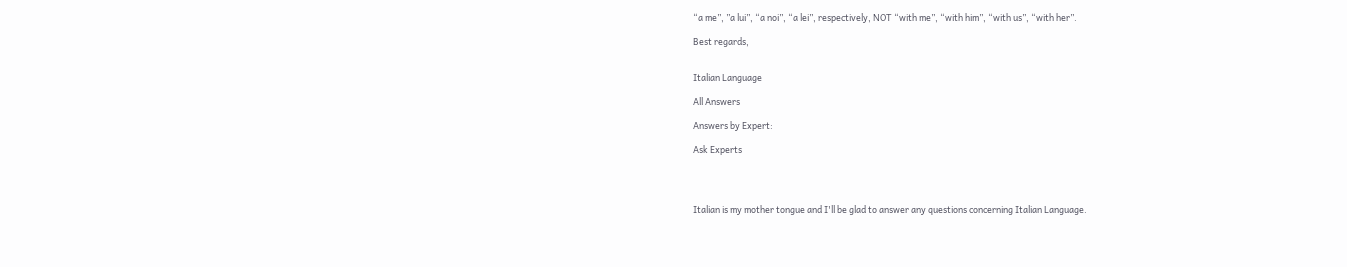“a me”, ”a lui”, “a noi”, “a lei”, respectively, NOT “with me”, “with him”, “with us”, “with her”.

Best regards,


Italian Language

All Answers

Answers by Expert:

Ask Experts




Italian is my mother tongue and I'll be glad to answer any questions concerning Italian Language.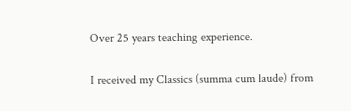Over 25 years teaching experience.

I received my Classics (summa cum laude) from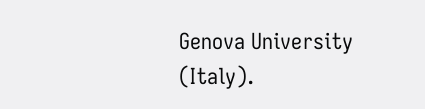Genova University (Italy).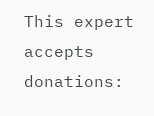This expert accepts donations: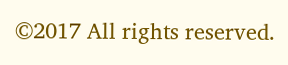©2017 All rights reserved.